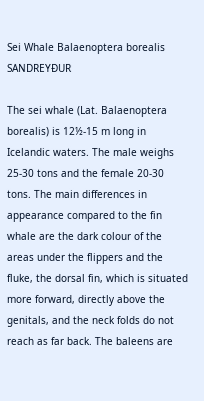Sei Whale Balaenoptera borealis SANDREYÐUR

The sei whale (Lat. Balaenoptera borealis) is 12½-15 m long in Icelandic waters. The male weighs 25-30 tons and the female 20-30 tons. The main differences in appearance compared to the fin whale are the dark colour of the areas under the flippers and the fluke, the dorsal fin, which is situated more forward, directly above the genitals, and the neck folds do not reach as far back. The baleens are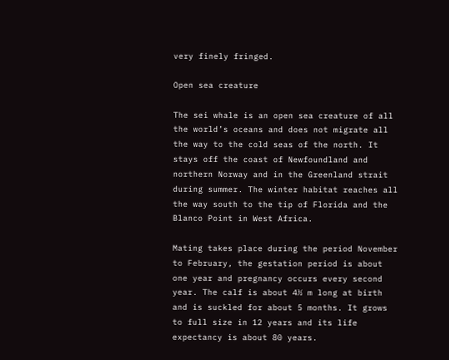very finely fringed.

Open sea creature

The sei whale is an open sea creature of all the world’s oceans and does not migrate all the way to the cold seas of the north. It stays off the coast of Newfoundland and northern Norway and in the Greenland strait during summer. The winter habitat reaches all the way south to the tip of Florida and the Blanco Point in West Africa.

Mating takes place during the period November to February, the gestation period is about one year and pregnancy occurs every second year. The calf is about 4½ m long at birth and is suckled for about 5 months. It grows to full size in 12 years and its life expectancy is about 80 years.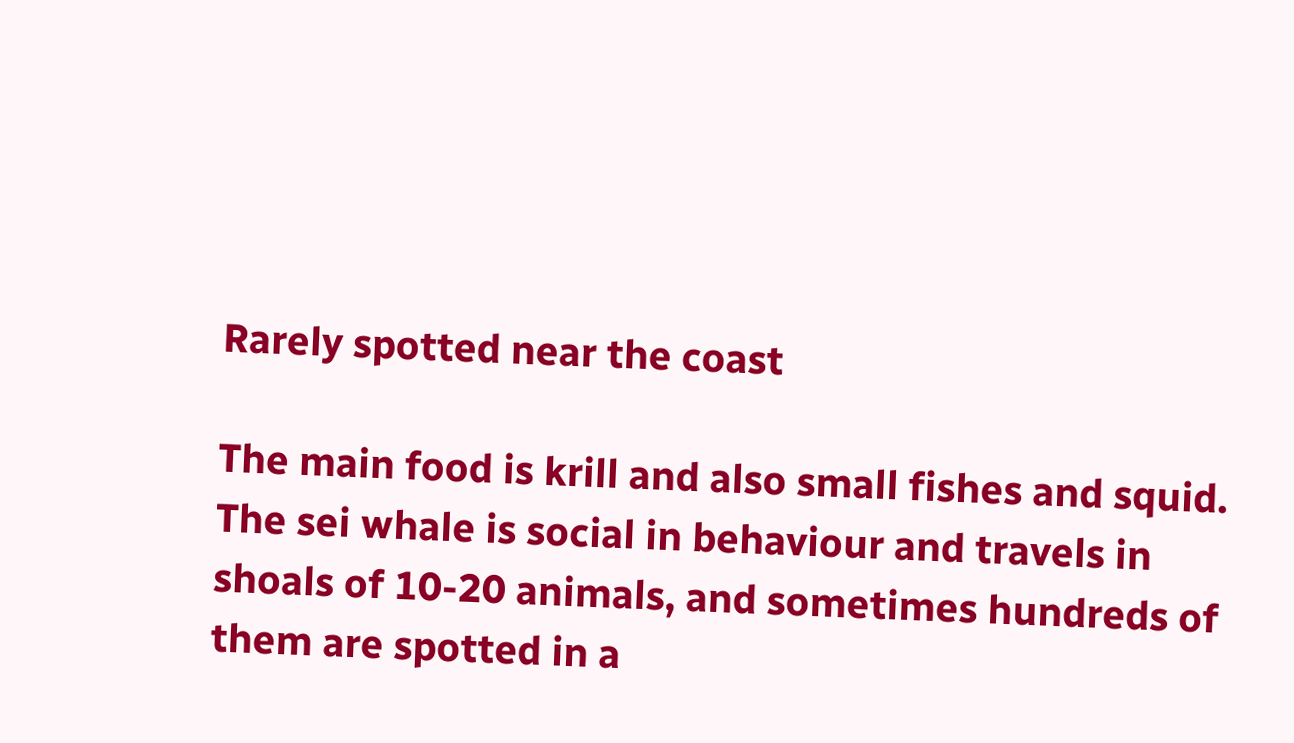Rarely spotted near the coast

The main food is krill and also small fishes and squid. The sei whale is social in behaviour and travels in shoals of 10-20 animals, and sometimes hundreds of them are spotted in a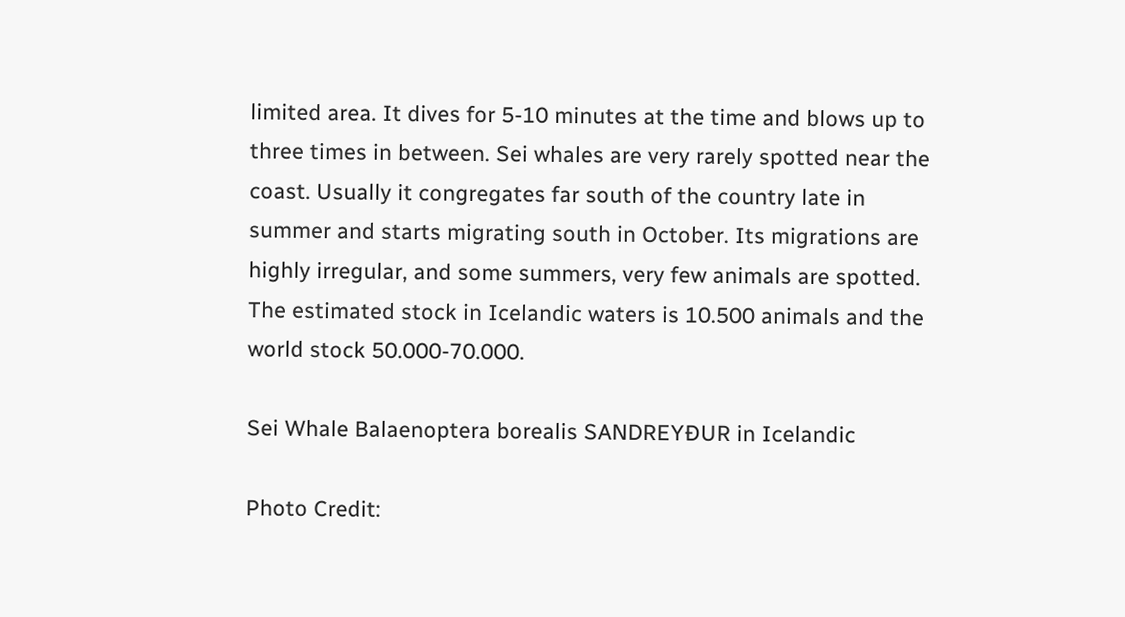limited area. It dives for 5-10 minutes at the time and blows up to three times in between. Sei whales are very rarely spotted near the coast. Usually it congregates far south of the country late in summer and starts migrating south in October. Its migrations are highly irregular, and some summers, very few animals are spotted. The estimated stock in Icelandic waters is 10.500 animals and the world stock 50.000-70.000.

Sei Whale Balaenoptera borealis SANDREYÐUR in Icelandic

Photo Credit: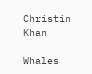Christin Khan

Whales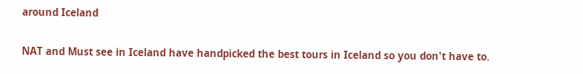around Iceland


NAT and Must see in Iceland have handpicked the best tours in Iceland so you don't have to.